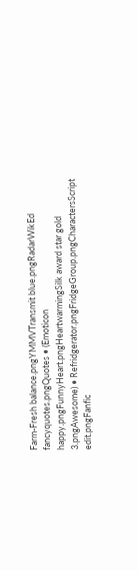Farm-Fresh balance.pngYMMVTransmit blue.pngRadarWikEd fancyquotes.pngQuotes • (Emoticon happy.pngFunnyHeart.pngHeartwarmingSilk award star gold 3.pngAwesome) • Refridgerator.pngFridgeGroup.pngCharactersScript edit.pngFanfic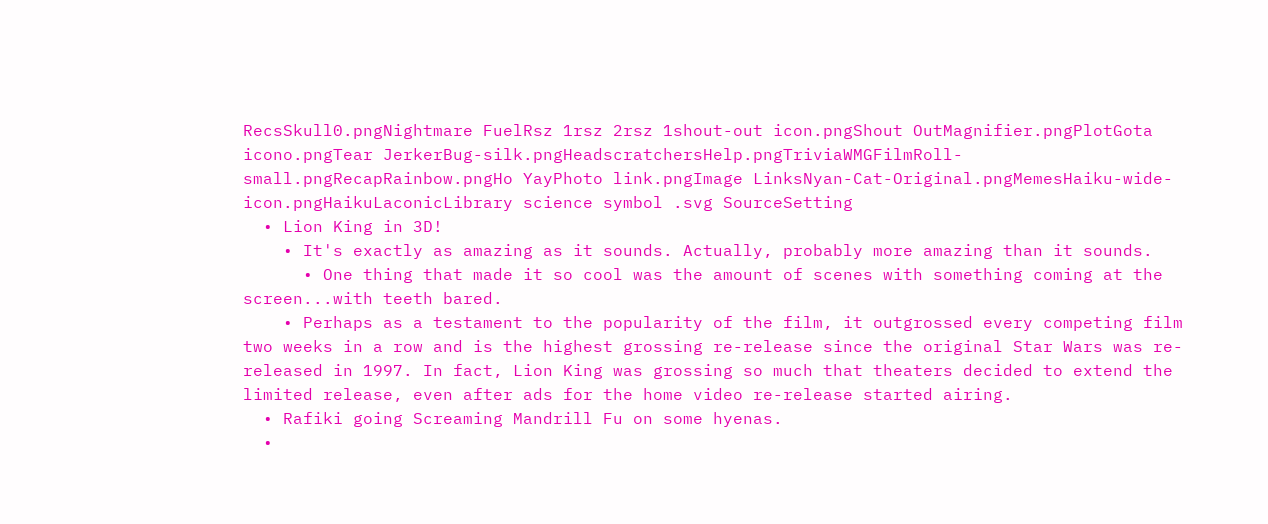RecsSkull0.pngNightmare FuelRsz 1rsz 2rsz 1shout-out icon.pngShout OutMagnifier.pngPlotGota icono.pngTear JerkerBug-silk.pngHeadscratchersHelp.pngTriviaWMGFilmRoll-small.pngRecapRainbow.pngHo YayPhoto link.pngImage LinksNyan-Cat-Original.pngMemesHaiku-wide-icon.pngHaikuLaconicLibrary science symbol .svg SourceSetting
  • Lion King in 3D!
    • It's exactly as amazing as it sounds. Actually, probably more amazing than it sounds.
      • One thing that made it so cool was the amount of scenes with something coming at the screen...with teeth bared.
    • Perhaps as a testament to the popularity of the film, it outgrossed every competing film two weeks in a row and is the highest grossing re-release since the original Star Wars was re-released in 1997. In fact, Lion King was grossing so much that theaters decided to extend the limited release, even after ads for the home video re-release started airing.
  • Rafiki going Screaming Mandrill Fu on some hyenas.
  •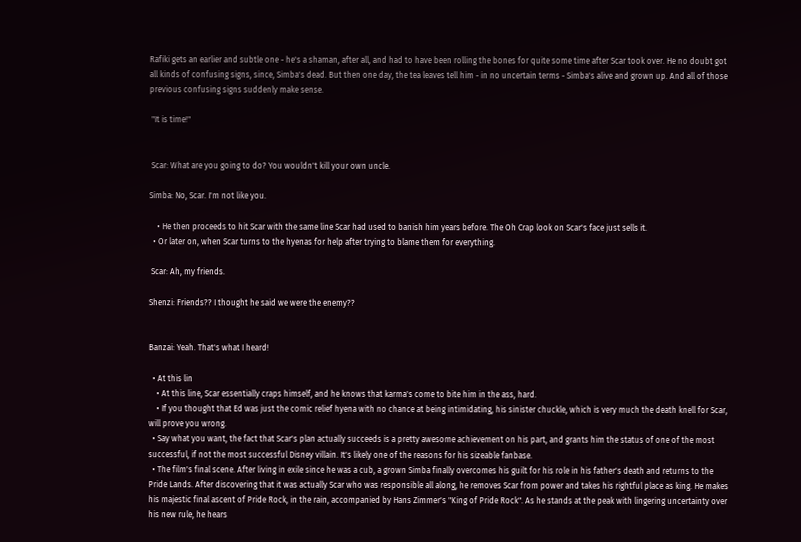Rafiki gets an earlier and subtle one - he's a shaman, after all, and had to have been rolling the bones for quite some time after Scar took over. He no doubt got all kinds of confusing signs, since, Simba's dead. But then one day, the tea leaves tell him - in no uncertain terms - Simba's alive and grown up. And all of those previous confusing signs suddenly make sense.

 "It is time!"


 Scar: What are you going to do? You wouldn't kill your own uncle.

Simba: No, Scar. I'm not like you.

    • He then proceeds to hit Scar with the same line Scar had used to banish him years before. The Oh Crap look on Scar's face just sells it.
  • Or later on, when Scar turns to the hyenas for help after trying to blame them for everything.

 Scar: Ah, my friends.

Shenzi: Friends?? I thought he said we were the enemy??


Banzai: Yeah. That's what I heard!

  • At this lin
    • At this line, Scar essentially craps himself, and he knows that karma's come to bite him in the ass, hard.
    • If you thought that Ed was just the comic relief hyena with no chance at being intimidating, his sinister chuckle, which is very much the death knell for Scar, will prove you wrong.
  • Say what you want, the fact that Scar's plan actually succeeds is a pretty awesome achievement on his part, and grants him the status of one of the most successful, if not the most successful Disney villain. It's likely one of the reasons for his sizeable fanbase.
  • The film's final scene. After living in exile since he was a cub, a grown Simba finally overcomes his guilt for his role in his father's death and returns to the Pride Lands. After discovering that it was actually Scar who was responsible all along, he removes Scar from power and takes his rightful place as king. He makes his majestic final ascent of Pride Rock, in the rain, accompanied by Hans Zimmer's "King of Pride Rock". As he stands at the peak with lingering uncertainty over his new rule, he hears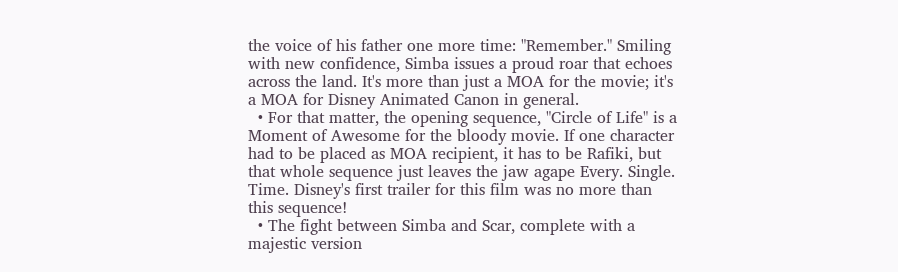the voice of his father one more time: "Remember." Smiling with new confidence, Simba issues a proud roar that echoes across the land. It's more than just a MOA for the movie; it's a MOA for Disney Animated Canon in general.
  • For that matter, the opening sequence, "Circle of Life" is a Moment of Awesome for the bloody movie. If one character had to be placed as MOA recipient, it has to be Rafiki, but that whole sequence just leaves the jaw agape Every. Single. Time. Disney's first trailer for this film was no more than this sequence!
  • The fight between Simba and Scar, complete with a majestic version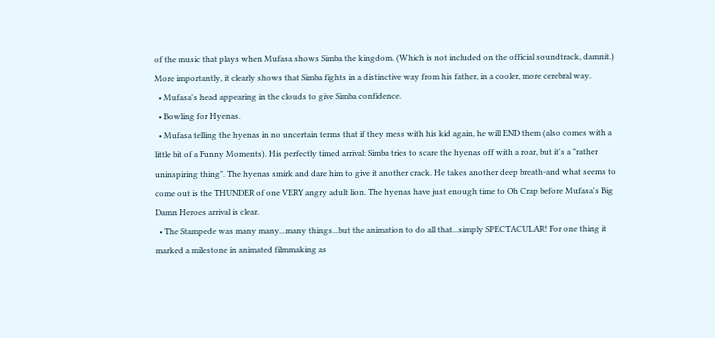of the music that plays when Mufasa shows Simba the kingdom. (Which is not included on the official soundtrack, damnit.) More importantly, it clearly shows that Simba fights in a distinctive way from his father, in a cooler, more cerebral way.
  • Mufasa's head appearing in the clouds to give Simba confidence.
  • Bowling for Hyenas.
  • Mufasa telling the hyenas in no uncertain terms that if they mess with his kid again, he will END them (also comes with a little bit of a Funny Moments). His perfectly timed arrival: Simba tries to scare the hyenas off with a roar, but it's a "rather uninspiring thing". The hyenas smirk and dare him to give it another crack. He takes another deep breath-and what seems to come out is the THUNDER of one VERY angry adult lion. The hyenas have just enough time to Oh Crap before Mufasa's Big Damn Heroes arrival is clear.
  • The Stampede was many many...many things...but the animation to do all that...simply SPECTACULAR! For one thing it marked a milestone in animated filmmaking as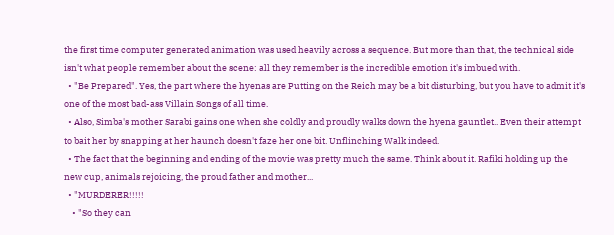the first time computer generated animation was used heavily across a sequence. But more than that, the technical side isn't what people remember about the scene: all they remember is the incredible emotion it's imbued with.
  • "Be Prepared". Yes, the part where the hyenas are Putting on the Reich may be a bit disturbing, but you have to admit it's one of the most bad-ass Villain Songs of all time.
  • Also, Simba's mother Sarabi gains one when she coldly and proudly walks down the hyena gauntlet.. Even their attempt to bait her by snapping at her haunch doesn't faze her one bit. Unflinching Walk indeed.
  • The fact that the beginning and ending of the movie was pretty much the same. Think about it. Rafiki holding up the new cup, animals rejoicing, the proud father and mother...
  • "MURDERER!!!!!
    • "So they can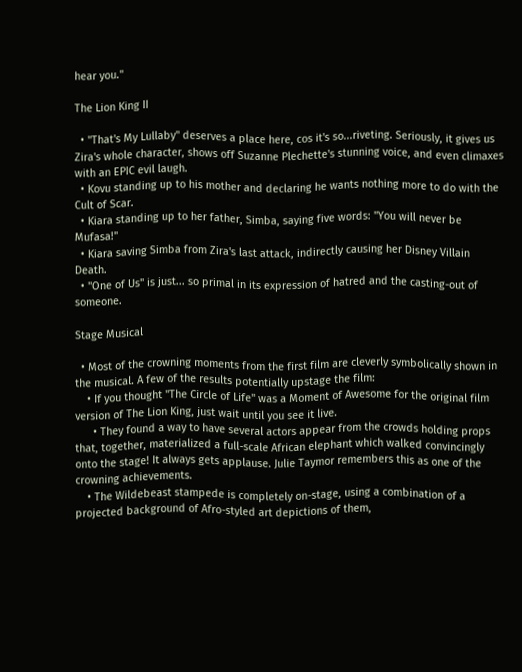hear you."

The Lion King II

  • "That's My Lullaby" deserves a place here, cos it's so...riveting. Seriously, it gives us Zira's whole character, shows off Suzanne Plechette's stunning voice, and even climaxes with an EPIC evil laugh.
  • Kovu standing up to his mother and declaring he wants nothing more to do with the Cult of Scar.
  • Kiara standing up to her father, Simba, saying five words: "You will never be Mufasa!"
  • Kiara saving Simba from Zira's last attack, indirectly causing her Disney Villain Death.
  • "One of Us" is just... so primal in its expression of hatred and the casting-out of someone.

Stage Musical

  • Most of the crowning moments from the first film are cleverly symbolically shown in the musical. A few of the results potentially upstage the film:
    • If you thought "The Circle of Life" was a Moment of Awesome for the original film version of The Lion King, just wait until you see it live.
      • They found a way to have several actors appear from the crowds holding props that, together, materialized a full-scale African elephant which walked convincingly onto the stage! It always gets applause. Julie Taymor remembers this as one of the crowning achievements.
    • The Wildebeast stampede is completely on-stage, using a combination of a projected background of Afro-styled art depictions of them,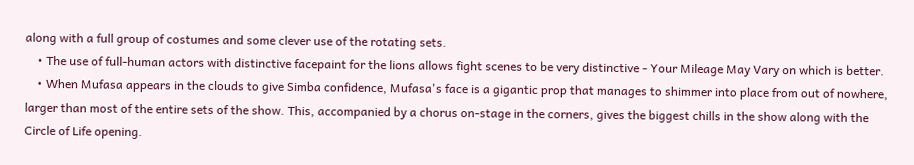along with a full group of costumes and some clever use of the rotating sets.
    • The use of full-human actors with distinctive facepaint for the lions allows fight scenes to be very distinctive - Your Mileage May Vary on which is better.
    • When Mufasa appears in the clouds to give Simba confidence, Mufasa's face is a gigantic prop that manages to shimmer into place from out of nowhere, larger than most of the entire sets of the show. This, accompanied by a chorus on-stage in the corners, gives the biggest chills in the show along with the Circle of Life opening.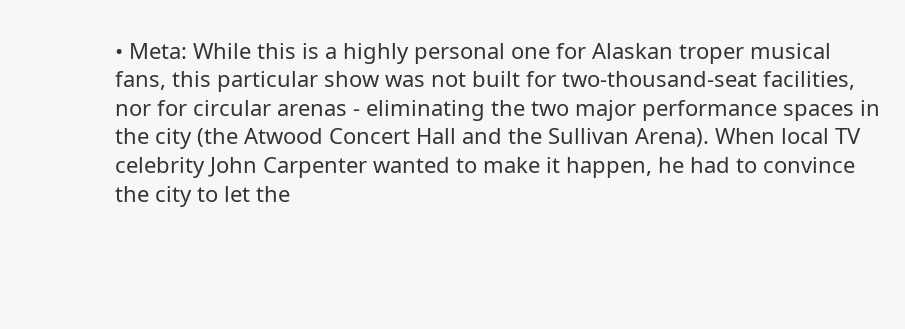• Meta: While this is a highly personal one for Alaskan troper musical fans, this particular show was not built for two-thousand-seat facilities, nor for circular arenas - eliminating the two major performance spaces in the city (the Atwood Concert Hall and the Sullivan Arena). When local TV celebrity John Carpenter wanted to make it happen, he had to convince the city to let the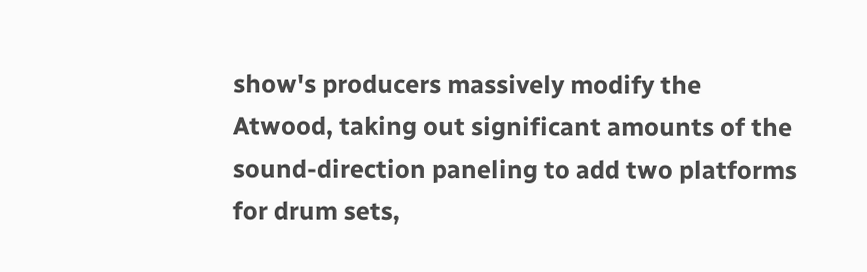show's producers massively modify the Atwood, taking out significant amounts of the sound-direction paneling to add two platforms for drum sets,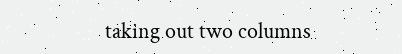taking out two columns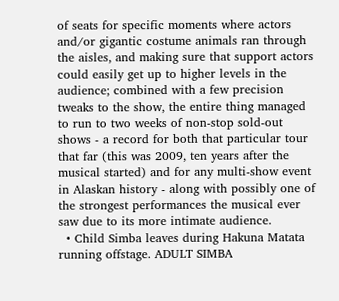of seats for specific moments where actors and/or gigantic costume animals ran through the aisles, and making sure that support actors could easily get up to higher levels in the audience; combined with a few precision tweaks to the show, the entire thing managed to run to two weeks of non-stop sold-out shows - a record for both that particular tour that far (this was 2009, ten years after the musical started) and for any multi-show event in Alaskan history - along with possibly one of the strongest performances the musical ever saw due to its more intimate audience.
  • Child Simba leaves during Hakuna Matata running offstage. ADULT SIMBA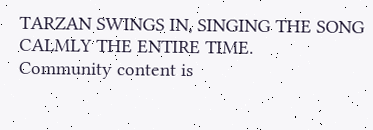TARZAN SWINGS IN, SINGING THE SONG CALMLY THE ENTIRE TIME.
Community content is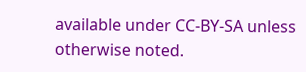available under CC-BY-SA unless otherwise noted.